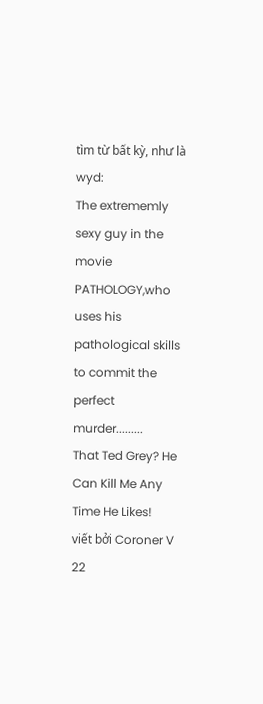tìm từ bất kỳ, như là wyd:
The extrememly sexy guy in the movie PATHOLOGY,who uses his pathological skills to commit the perfect murder.........
That Ted Grey? He Can Kill Me Any Time He Likes!
viết bởi Coroner V 22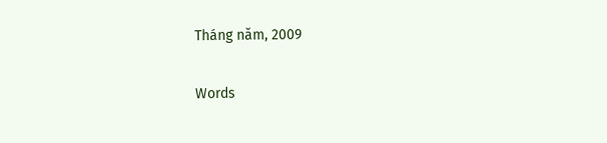Tháng năm, 2009

Words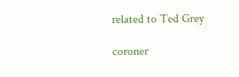related to Ted Grey

coroner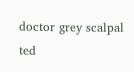doctor grey scalpal ted